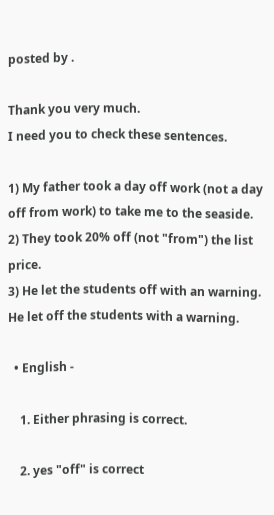posted by .

Thank you very much.
I need you to check these sentences.

1) My father took a day off work (not a day off from work) to take me to the seaside.
2) They took 20% off (not "from") the list price.
3) He let the students off with an warning. He let off the students with a warning.

  • English -

    1. Either phrasing is correct.

    2. yes "off" is correct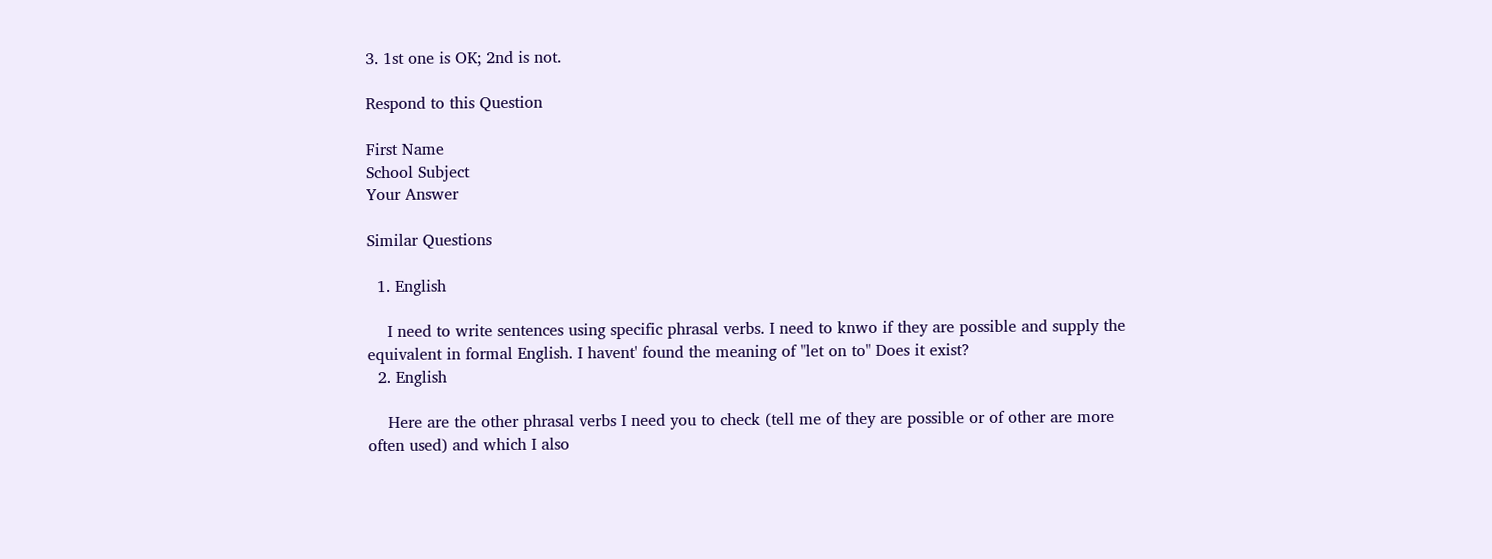3. 1st one is OK; 2nd is not.

Respond to this Question

First Name
School Subject
Your Answer

Similar Questions

  1. English

    I need to write sentences using specific phrasal verbs. I need to knwo if they are possible and supply the equivalent in formal English. I havent' found the meaning of "let on to" Does it exist?
  2. English

    Here are the other phrasal verbs I need you to check (tell me of they are possible or of other are more often used) and which I also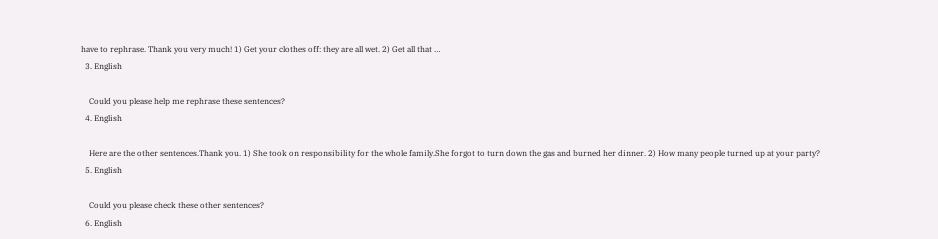have to rephrase. Thank you very much! 1) Get your clothes off: they are all wet. 2) Get all that …
  3. English

    Could you please help me rephrase these sentences?
  4. English

    Here are the other sentences.Thank you. 1) She took on responsibility for the whole family.She forgot to turn down the gas and burned her dinner. 2) How many people turned up at your party?
  5. English

    Could you please check these other sentences?
  6. English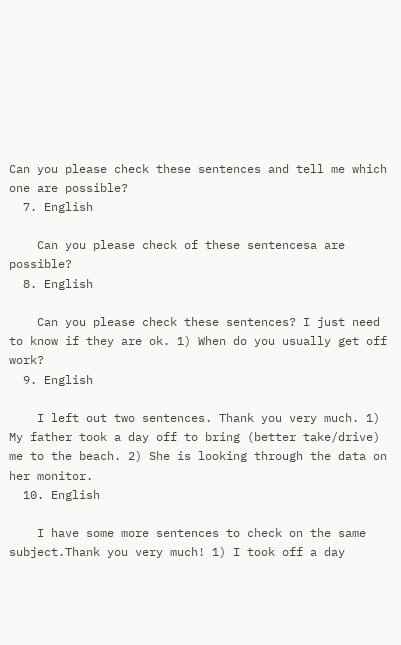Can you please check these sentences and tell me which one are possible?
  7. English

    Can you please check of these sentencesa are possible?
  8. English

    Can you please check these sentences? I just need to know if they are ok. 1) When do you usually get off work?
  9. English

    I left out two sentences. Thank you very much. 1) My father took a day off to bring (better take/drive) me to the beach. 2) She is looking through the data on her monitor.
  10. English

    I have some more sentences to check on the same subject.Thank you very much! 1) I took off a day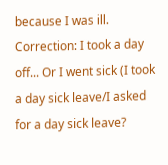because I was ill. Correction: I took a day off... Or I went sick (I took a day sick leave/I asked for a day sick leave?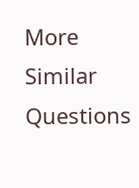More Similar Questions